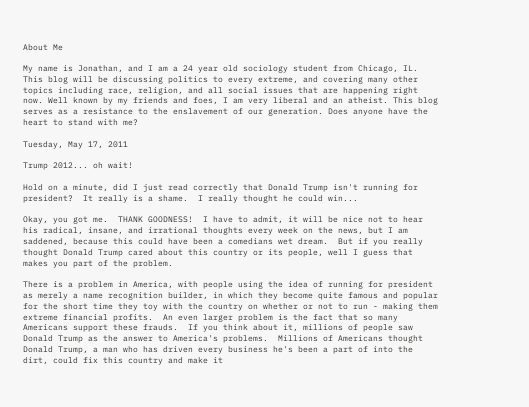About Me

My name is Jonathan, and I am a 24 year old sociology student from Chicago, IL. This blog will be discussing politics to every extreme, and covering many other topics including race, religion, and all social issues that are happening right now. Well known by my friends and foes, I am very liberal and an atheist. This blog serves as a resistance to the enslavement of our generation. Does anyone have the heart to stand with me?

Tuesday, May 17, 2011

Trump 2012... oh wait!

Hold on a minute, did I just read correctly that Donald Trump isn't running for president?  It really is a shame.  I really thought he could win...

Okay, you got me.  THANK GOODNESS!  I have to admit, it will be nice not to hear his radical, insane, and irrational thoughts every week on the news, but I am saddened, because this could have been a comedians wet dream.  But if you really thought Donald Trump cared about this country or its people, well I guess that makes you part of the problem.

There is a problem in America, with people using the idea of running for president as merely a name recognition builder, in which they become quite famous and popular for the short time they toy with the country on whether or not to run - making them extreme financial profits.  An even larger problem is the fact that so many Americans support these frauds.  If you think about it, millions of people saw Donald Trump as the answer to America's problems.  Millions of Americans thought Donald Trump, a man who has driven every business he's been a part of into the dirt, could fix this country and make it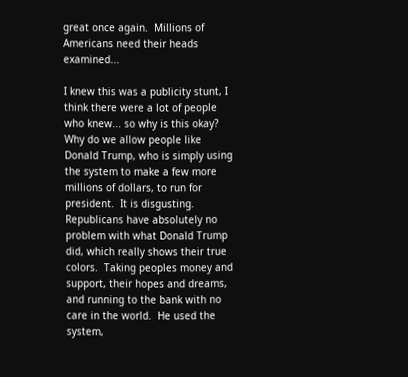great once again.  Millions of Americans need their heads examined...

I knew this was a publicity stunt, I think there were a lot of people who knew... so why is this okay?  Why do we allow people like Donald Trump, who is simply using the system to make a few more millions of dollars, to run for president.  It is disgusting.  Republicans have absolutely no problem with what Donald Trump did, which really shows their true colors.  Taking peoples money and support, their hopes and dreams, and running to the bank with no care in the world.  He used the system,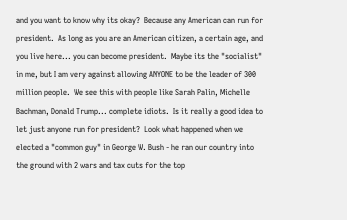and you want to know why its okay?  Because any American can run for president.  As long as you are an American citizen, a certain age, and you live here... you can become president.  Maybe its the "socialist" in me, but I am very against allowing ANYONE to be the leader of 300 million people.  We see this with people like Sarah Palin, Michelle Bachman, Donald Trump... complete idiots.  Is it really a good idea to let just anyone run for president?  Look what happened when we elected a "common guy" in George W. Bush - he ran our country into the ground with 2 wars and tax cuts for the top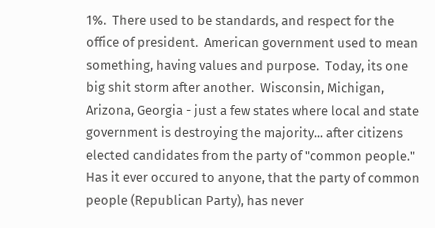1%.  There used to be standards, and respect for the office of president.  American government used to mean something, having values and purpose.  Today, its one big shit storm after another.  Wisconsin, Michigan, Arizona, Georgia - just a few states where local and state government is destroying the majority... after citizens elected candidates from the party of "common people."  Has it ever occured to anyone, that the party of common people (Republican Party), has never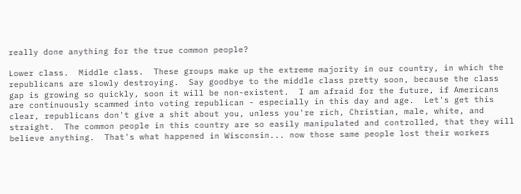really done anything for the true common people?

Lower class.  Middle class.  These groups make up the extreme majority in our country, in which the republicans are slowly destroying.  Say goodbye to the middle class pretty soon, because the class gap is growing so quickly, soon it will be non-existent.  I am afraid for the future, if Americans are continuously scammed into voting republican - especially in this day and age.  Let's get this clear, republicans don't give a shit about you, unless you're rich, Christian, male, white, and straight.  The common people in this country are so easily manipulated and controlled, that they will believe anything.  That's what happened in Wisconsin... now those same people lost their workers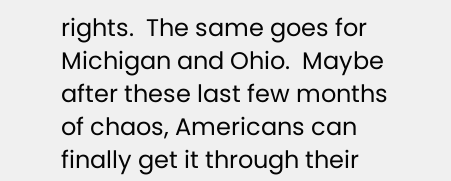rights.  The same goes for Michigan and Ohio.  Maybe after these last few months of chaos, Americans can finally get it through their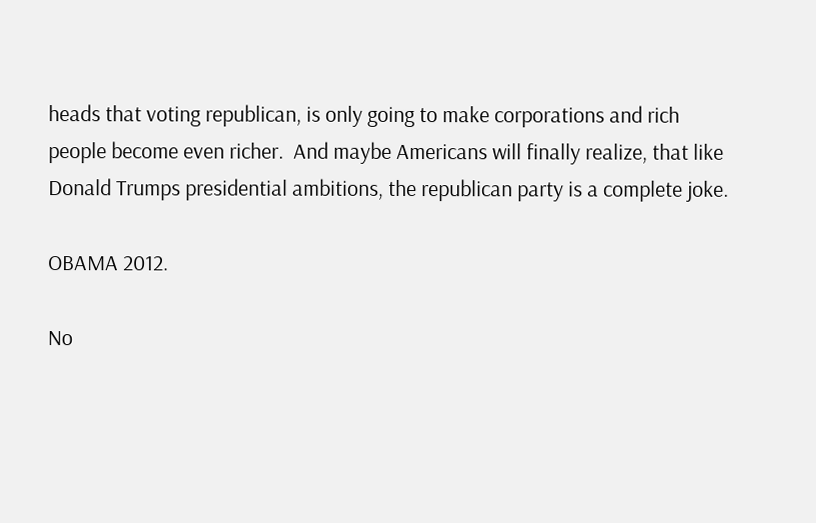heads that voting republican, is only going to make corporations and rich people become even richer.  And maybe Americans will finally realize, that like Donald Trumps presidential ambitions, the republican party is a complete joke.

OBAMA 2012.

No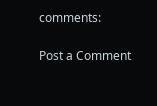comments:

Post a Comment